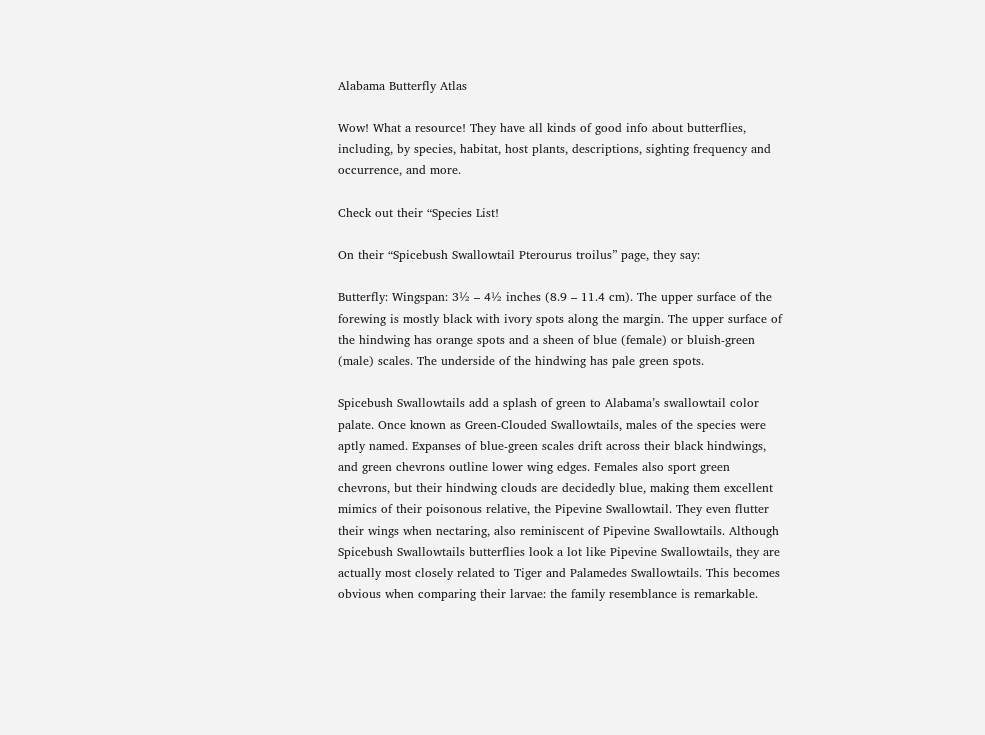Alabama Butterfly Atlas

Wow! What a resource! They have all kinds of good info about butterflies, including, by species, habitat, host plants, descriptions, sighting frequency and occurrence, and more.

Check out their “Species List!

On their “Spicebush Swallowtail Pterourus troilus” page, they say:

Butterfly: Wingspan: 3½ – 4½ inches (8.9 – 11.4 cm). The upper surface of the forewing is mostly black with ivory spots along the margin. The upper surface of the hindwing has orange spots and a sheen of blue (female) or bluish-green (male) scales. The underside of the hindwing has pale green spots.

Spicebush Swallowtails add a splash of green to Alabama’s swallowtail color palate. Once known as Green-Clouded Swallowtails, males of the species were aptly named. Expanses of blue-green scales drift across their black hindwings, and green chevrons outline lower wing edges. Females also sport green chevrons, but their hindwing clouds are decidedly blue, making them excellent mimics of their poisonous relative, the Pipevine Swallowtail. They even flutter their wings when nectaring, also reminiscent of Pipevine Swallowtails. Although Spicebush Swallowtails butterflies look a lot like Pipevine Swallowtails, they are actually most closely related to Tiger and Palamedes Swallowtails. This becomes obvious when comparing their larvae: the family resemblance is remarkable.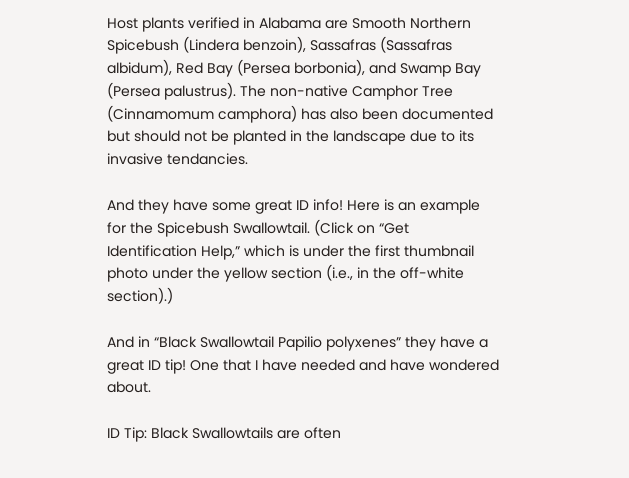Host plants verified in Alabama are Smooth Northern Spicebush (Lindera benzoin), Sassafras (Sassafras albidum), Red Bay (Persea borbonia), and Swamp Bay (Persea palustrus). The non-native Camphor Tree (Cinnamomum camphora) has also been documented but should not be planted in the landscape due to its invasive tendancies.

And they have some great ID info! Here is an example for the Spicebush Swallowtail. (Click on “Get Identification Help,” which is under the first thumbnail photo under the yellow section (i.e., in the off-white section).)

And in “Black Swallowtail Papilio polyxenes” they have a great ID tip! One that I have needed and have wondered about.

ID Tip: Black Swallowtails are often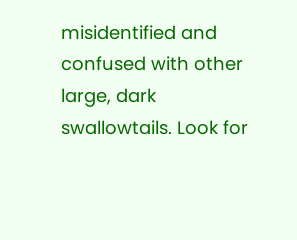misidentified and confused with other large, dark swallowtails. Look for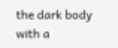the dark body with a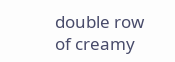double row of creamy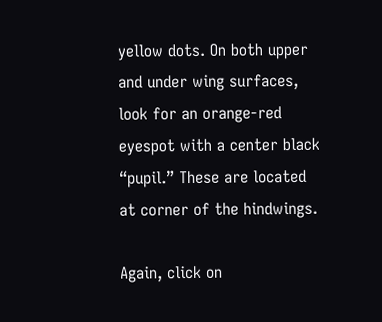yellow dots. On both upper and under wing surfaces, look for an orange-red eyespot with a center black “pupil.” These are located at corner of the hindwings.

Again, click on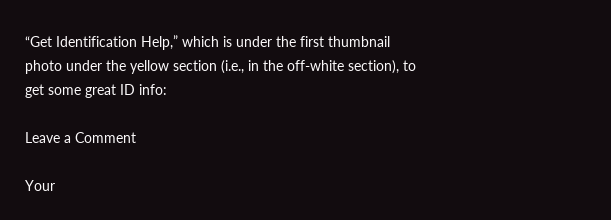“Get Identification Help,” which is under the first thumbnail photo under the yellow section (i.e., in the off-white section), to get some great ID info:

Leave a Comment

Your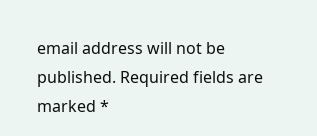email address will not be published. Required fields are marked *